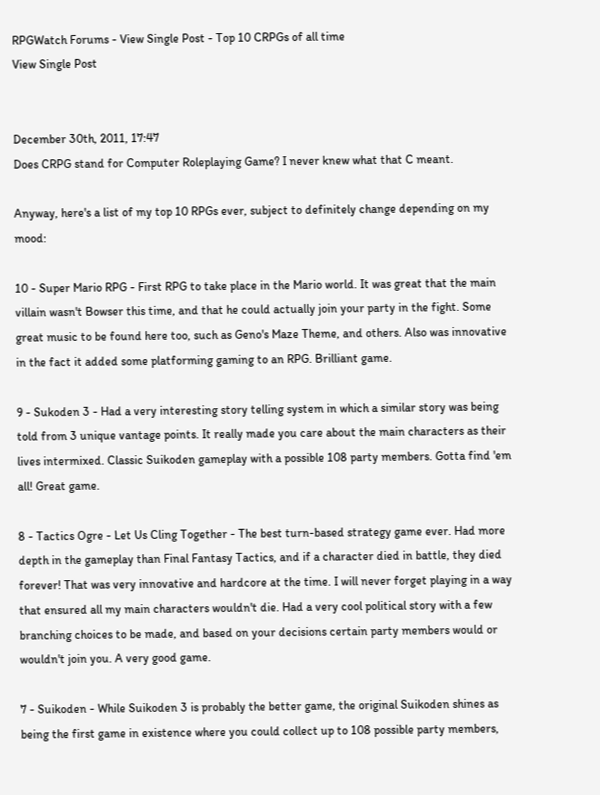RPGWatch Forums - View Single Post - Top 10 CRPGs of all time
View Single Post


December 30th, 2011, 17:47
Does CRPG stand for Computer Roleplaying Game? I never knew what that C meant.

Anyway, here's a list of my top 10 RPGs ever, subject to definitely change depending on my mood:

10 - Super Mario RPG - First RPG to take place in the Mario world. It was great that the main villain wasn't Bowser this time, and that he could actually join your party in the fight. Some great music to be found here too, such as Geno's Maze Theme, and others. Also was innovative in the fact it added some platforming gaming to an RPG. Brilliant game.

9 - Sukoden 3 - Had a very interesting story telling system in which a similar story was being told from 3 unique vantage points. It really made you care about the main characters as their lives intermixed. Classic Suikoden gameplay with a possible 108 party members. Gotta find 'em all! Great game.

8 - Tactics Ogre - Let Us Cling Together - The best turn-based strategy game ever. Had more depth in the gameplay than Final Fantasy Tactics, and if a character died in battle, they died forever! That was very innovative and hardcore at the time. I will never forget playing in a way that ensured all my main characters wouldn't die. Had a very cool political story with a few branching choices to be made, and based on your decisions certain party members would or wouldn't join you. A very good game.

7 - Suikoden - While Suikoden 3 is probably the better game, the original Suikoden shines as being the first game in existence where you could collect up to 108 possible party members,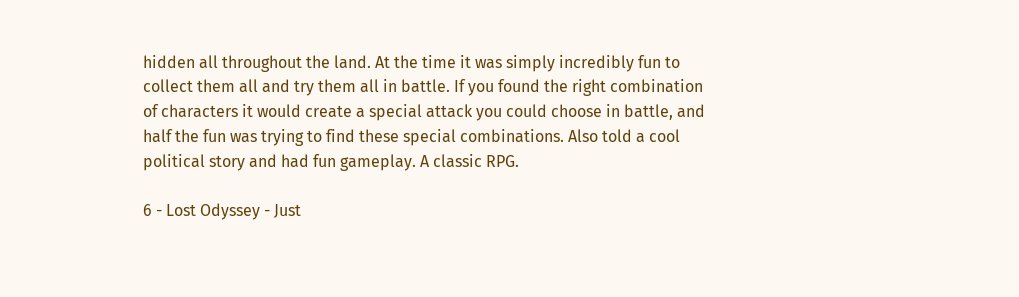hidden all throughout the land. At the time it was simply incredibly fun to collect them all and try them all in battle. If you found the right combination of characters it would create a special attack you could choose in battle, and half the fun was trying to find these special combinations. Also told a cool political story and had fun gameplay. A classic RPG.

6 - Lost Odyssey - Just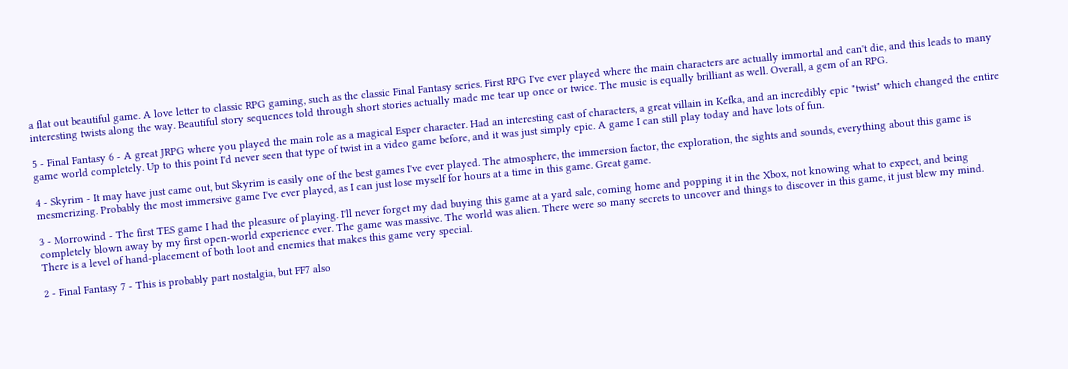a flat out beautiful game. A love letter to classic RPG gaming, such as the classic Final Fantasy series. First RPG I've ever played where the main characters are actually immortal and can't die, and this leads to many interesting twists along the way. Beautiful story sequences told through short stories actually made me tear up once or twice. The music is equally brilliant as well. Overall, a gem of an RPG.

5 - Final Fantasy 6 - A great JRPG where you played the main role as a magical Esper character. Had an interesting cast of characters, a great villain in Kefka, and an incredibly epic "twist" which changed the entire game world completely. Up to this point I'd never seen that type of twist in a video game before, and it was just simply epic. A game I can still play today and have lots of fun.

4 - Skyrim - It may have just came out, but Skyrim is easily one of the best games I've ever played. The atmosphere, the immersion factor, the exploration, the sights and sounds, everything about this game is mesmerizing. Probably the most immersive game I've ever played, as I can just lose myself for hours at a time in this game. Great game.

3 - Morrowind - The first TES game I had the pleasure of playing. I'll never forget my dad buying this game at a yard sale, coming home and popping it in the Xbox, not knowing what to expect, and being completely blown away by my first open-world experience ever. The game was massive. The world was alien. There were so many secrets to uncover and things to discover in this game, it just blew my mind. There is a level of hand-placement of both loot and enemies that makes this game very special.

2 - Final Fantasy 7 - This is probably part nostalgia, but FF7 also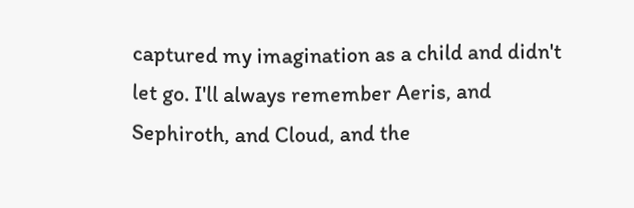captured my imagination as a child and didn't let go. I'll always remember Aeris, and Sephiroth, and Cloud, and the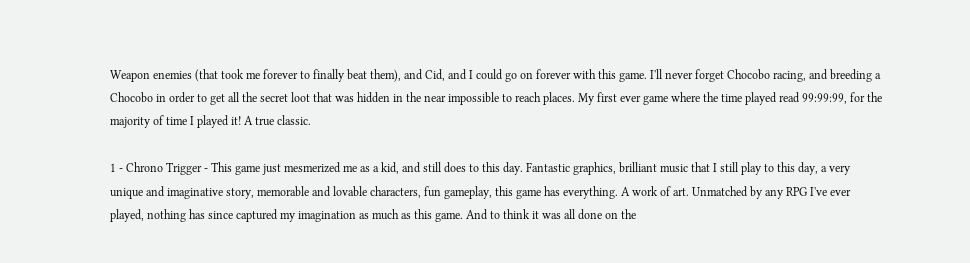Weapon enemies (that took me forever to finally beat them), and Cid, and I could go on forever with this game. I'll never forget Chocobo racing, and breeding a Chocobo in order to get all the secret loot that was hidden in the near impossible to reach places. My first ever game where the time played read 99:99:99, for the majority of time I played it! A true classic.

1 - Chrono Trigger - This game just mesmerized me as a kid, and still does to this day. Fantastic graphics, brilliant music that I still play to this day, a very unique and imaginative story, memorable and lovable characters, fun gameplay, this game has everything. A work of art. Unmatched by any RPG I've ever played, nothing has since captured my imagination as much as this game. And to think it was all done on the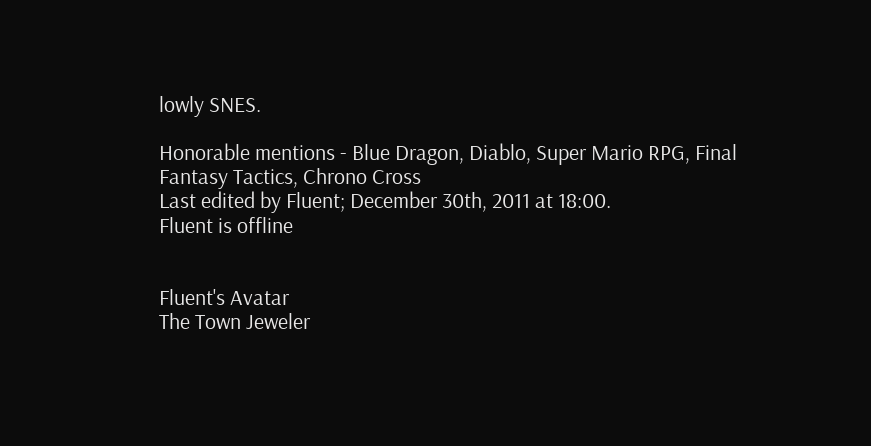lowly SNES.

Honorable mentions - Blue Dragon, Diablo, Super Mario RPG, Final Fantasy Tactics, Chrono Cross
Last edited by Fluent; December 30th, 2011 at 18:00.
Fluent is offline


Fluent's Avatar
The Town Jeweler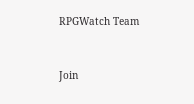RPGWatch Team


Join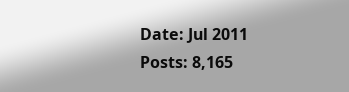Date: Jul 2011
Posts: 8,165